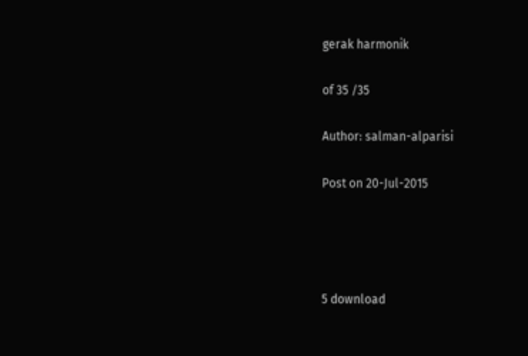gerak harmonik

of 35 /35

Author: salman-alparisi

Post on 20-Jul-2015




5 download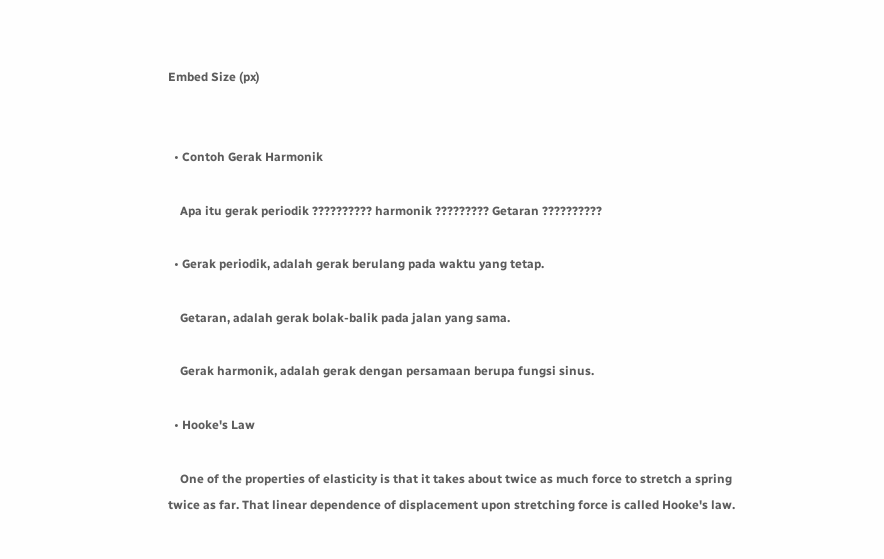Embed Size (px)


  • Contoh Gerak Harmonik

    Apa itu gerak periodik ?????????? harmonik ????????? Getaran ??????????

  • Gerak periodik, adalah gerak berulang pada waktu yang tetap.

    Getaran, adalah gerak bolak-balik pada jalan yang sama.

    Gerak harmonik, adalah gerak dengan persamaan berupa fungsi sinus.

  • Hooke's Law

    One of the properties of elasticity is that it takes about twice as much force to stretch a spring twice as far. That linear dependence of displacement upon stretching force is called Hooke's law.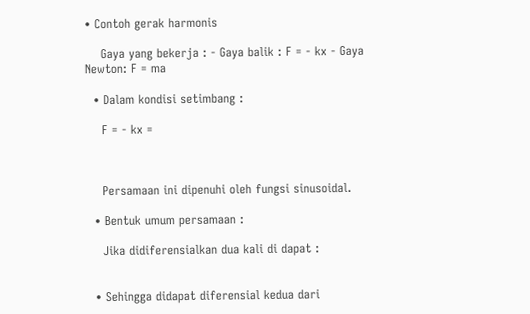• Contoh gerak harmonis

    Gaya yang bekerja : - Gaya balik : F = - kx - Gaya Newton: F = ma

  • Dalam kondisi setimbang :

    F = - kx =



    Persamaan ini dipenuhi oleh fungsi sinusoidal.

  • Bentuk umum persamaan :

    Jika didiferensialkan dua kali di dapat :


  • Sehingga didapat diferensial kedua dari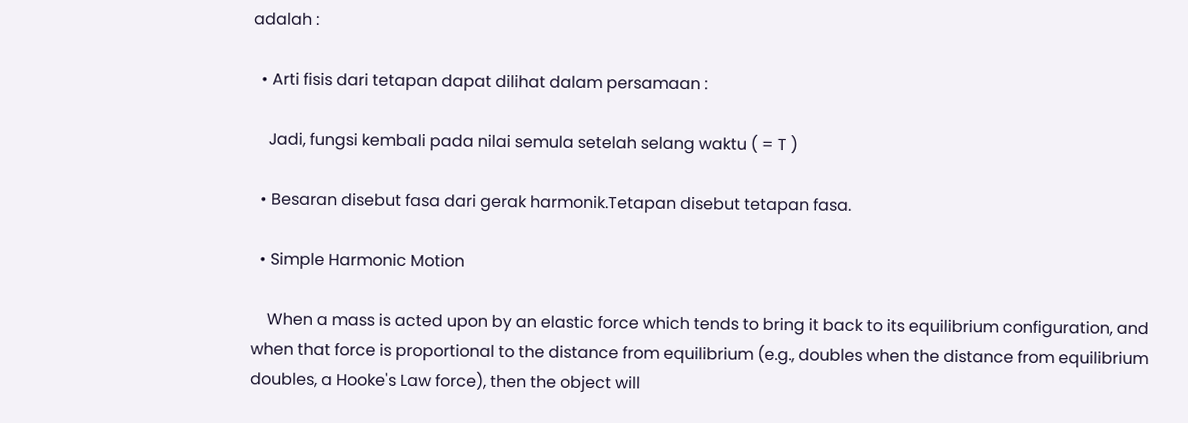adalah :

  • Arti fisis dari tetapan dapat dilihat dalam persamaan :

    Jadi, fungsi kembali pada nilai semula setelah selang waktu ( = T )

  • Besaran disebut fasa dari gerak harmonik.Tetapan disebut tetapan fasa.

  • Simple Harmonic Motion

    When a mass is acted upon by an elastic force which tends to bring it back to its equilibrium configuration, and when that force is proportional to the distance from equilibrium (e.g., doubles when the distance from equilibrium doubles, a Hooke's Law force), then the object will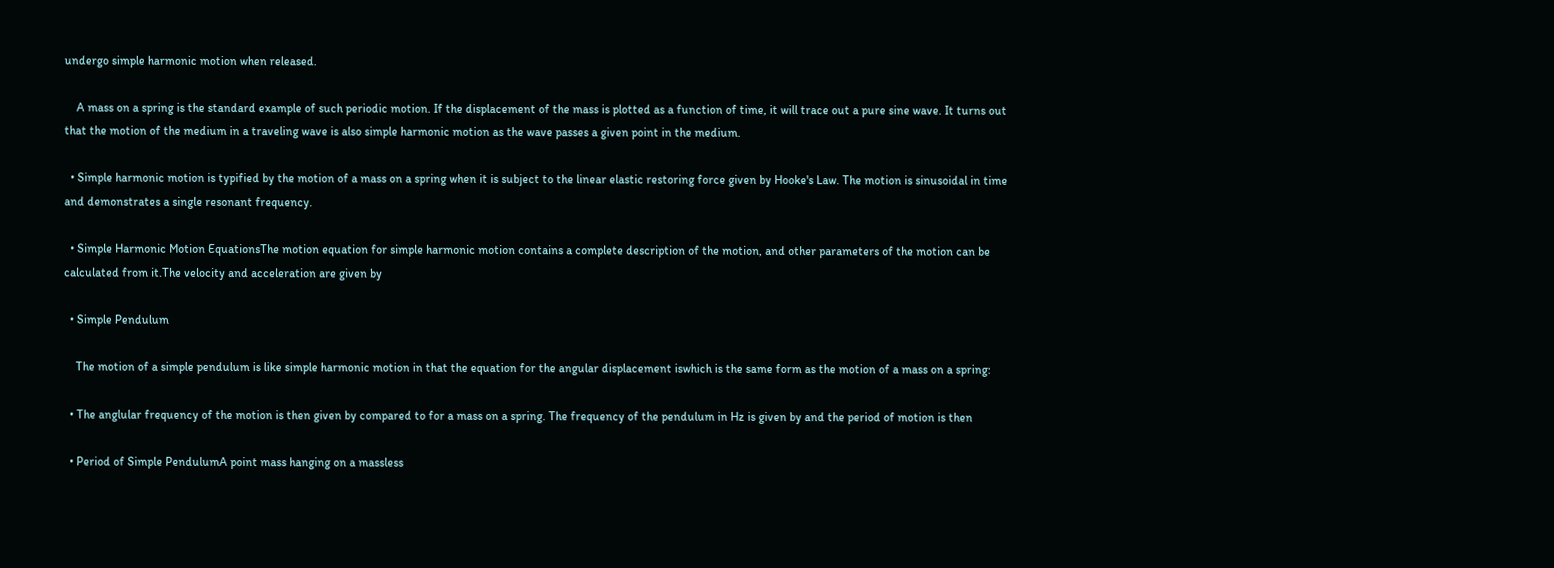undergo simple harmonic motion when released.

    A mass on a spring is the standard example of such periodic motion. If the displacement of the mass is plotted as a function of time, it will trace out a pure sine wave. It turns out that the motion of the medium in a traveling wave is also simple harmonic motion as the wave passes a given point in the medium.

  • Simple harmonic motion is typified by the motion of a mass on a spring when it is subject to the linear elastic restoring force given by Hooke's Law. The motion is sinusoidal in time and demonstrates a single resonant frequency.

  • Simple Harmonic Motion EquationsThe motion equation for simple harmonic motion contains a complete description of the motion, and other parameters of the motion can be calculated from it.The velocity and acceleration are given by

  • Simple Pendulum

    The motion of a simple pendulum is like simple harmonic motion in that the equation for the angular displacement iswhich is the same form as the motion of a mass on a spring:

  • The anglular frequency of the motion is then given by compared to for a mass on a spring. The frequency of the pendulum in Hz is given by and the period of motion is then

  • Period of Simple PendulumA point mass hanging on a massless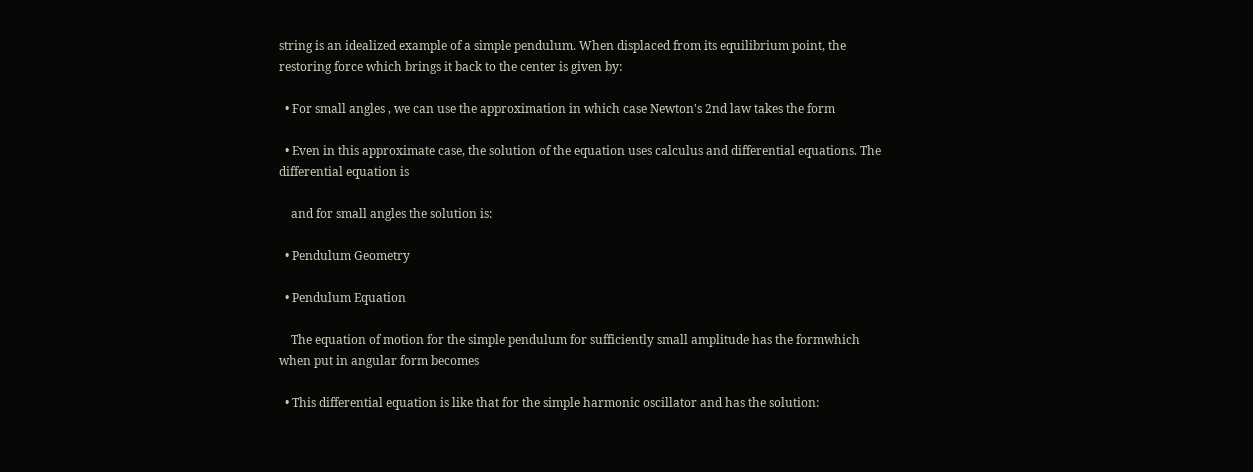string is an idealized example of a simple pendulum. When displaced from its equilibrium point, the restoring force which brings it back to the center is given by:

  • For small angles , we can use the approximation in which case Newton's 2nd law takes the form

  • Even in this approximate case, the solution of the equation uses calculus and differential equations. The differential equation is

    and for small angles the solution is:

  • Pendulum Geometry

  • Pendulum Equation

    The equation of motion for the simple pendulum for sufficiently small amplitude has the formwhich when put in angular form becomes

  • This differential equation is like that for the simple harmonic oscillator and has the solution: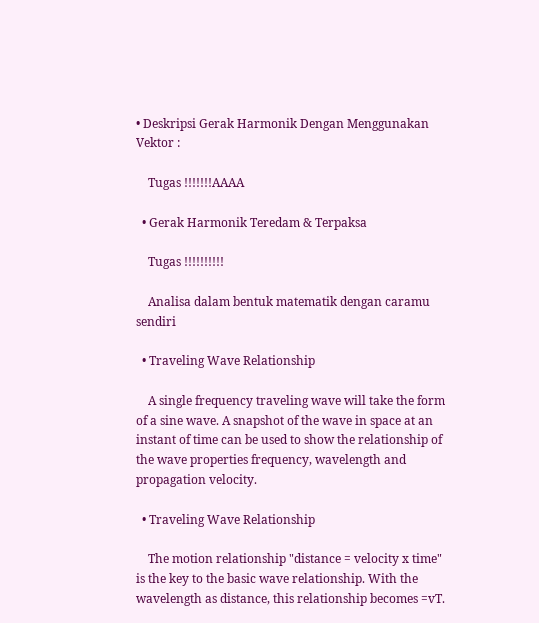• Deskripsi Gerak Harmonik Dengan Menggunakan Vektor :

    Tugas !!!!!!!AAAA

  • Gerak Harmonik Teredam & Terpaksa

    Tugas !!!!!!!!!!

    Analisa dalam bentuk matematik dengan caramu sendiri

  • Traveling Wave Relationship

    A single frequency traveling wave will take the form of a sine wave. A snapshot of the wave in space at an instant of time can be used to show the relationship of the wave properties frequency, wavelength and propagation velocity.

  • Traveling Wave Relationship

    The motion relationship "distance = velocity x time" is the key to the basic wave relationship. With the wavelength as distance, this relationship becomes =vT.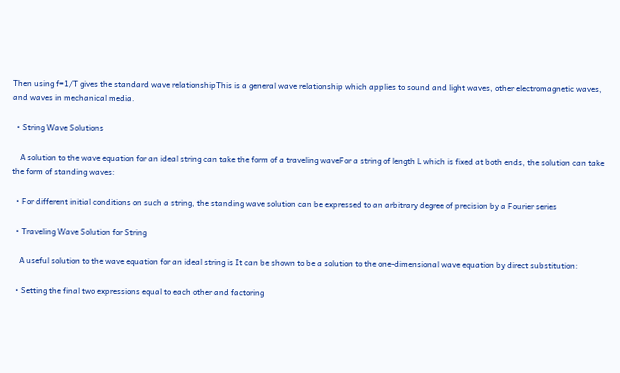Then using f=1/T gives the standard wave relationshipThis is a general wave relationship which applies to sound and light waves, other electromagnetic waves, and waves in mechanical media.

  • String Wave Solutions

    A solution to the wave equation for an ideal string can take the form of a traveling waveFor a string of length L which is fixed at both ends, the solution can take the form of standing waves:

  • For different initial conditions on such a string, the standing wave solution can be expressed to an arbitrary degree of precision by a Fourier series

  • Traveling Wave Solution for String

    A useful solution to the wave equation for an ideal string is It can be shown to be a solution to the one-dimensional wave equation by direct substitution:

  • Setting the final two expressions equal to each other and factoring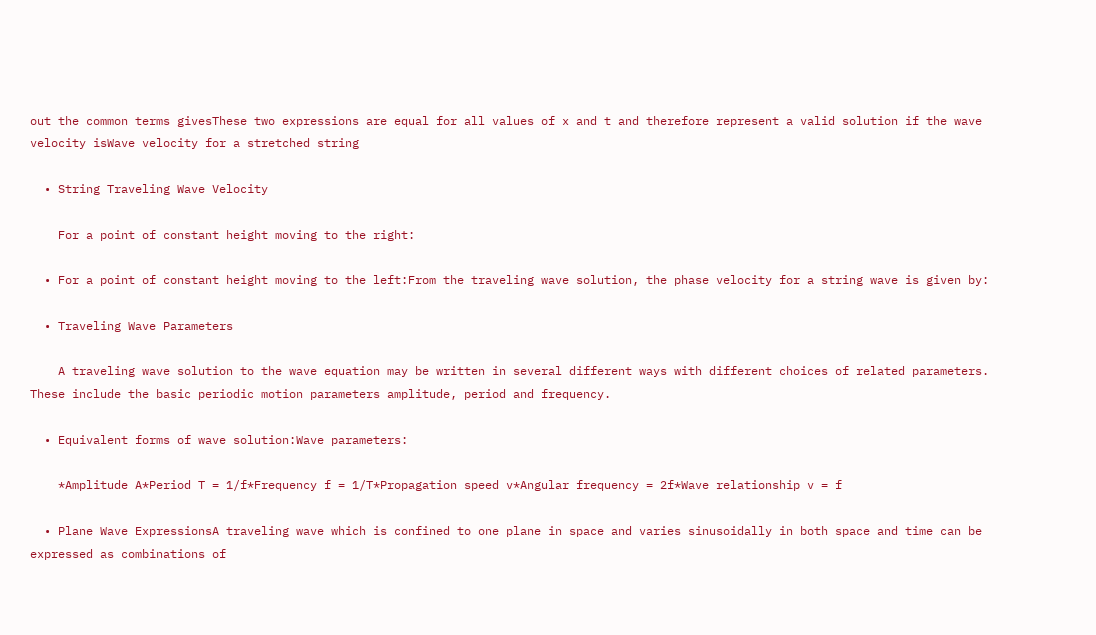out the common terms givesThese two expressions are equal for all values of x and t and therefore represent a valid solution if the wave velocity isWave velocity for a stretched string

  • String Traveling Wave Velocity

    For a point of constant height moving to the right:

  • For a point of constant height moving to the left:From the traveling wave solution, the phase velocity for a string wave is given by:

  • Traveling Wave Parameters

    A traveling wave solution to the wave equation may be written in several different ways with different choices of related parameters. These include the basic periodic motion parameters amplitude, period and frequency.

  • Equivalent forms of wave solution:Wave parameters:

    *Amplitude A*Period T = 1/f*Frequency f = 1/T*Propagation speed v*Angular frequency = 2f*Wave relationship v = f

  • Plane Wave ExpressionsA traveling wave which is confined to one plane in space and varies sinusoidally in both space and time can be expressed as combinations of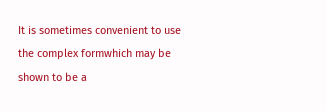It is sometimes convenient to use the complex formwhich may be shown to be a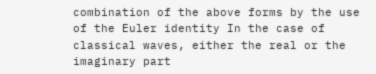combination of the above forms by the use of the Euler identity In the case of classical waves, either the real or the imaginary part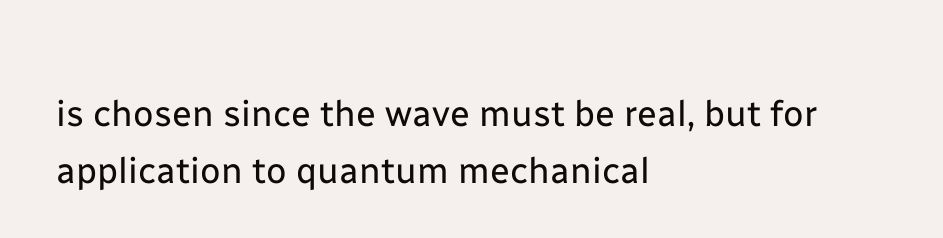is chosen since the wave must be real, but for application to quantum mechanical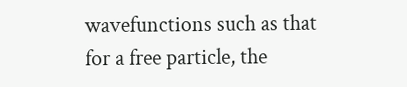wavefunctions such as that for a free particle, the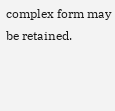complex form may be retained.